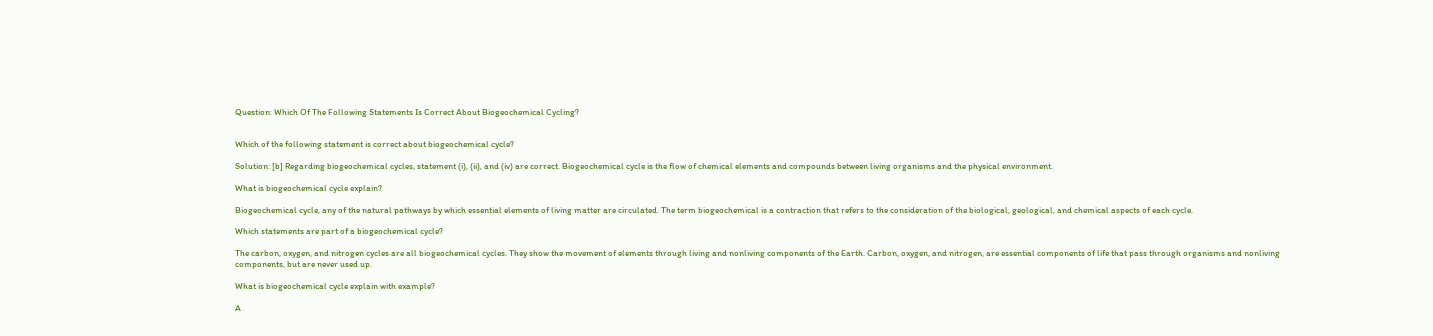Question: Which Of The Following Statements Is Correct About Biogeochemical Cycling?


Which of the following statement is correct about biogeochemical cycle?

Solution: [b] Regarding biogeochemical cycles, statement (i), (ii), and (iv) are correct. Biogeochemical cycle is the flow of chemical elements and compounds between living organisms and the physical environment.

What is biogeochemical cycle explain?

Biogeochemical cycle, any of the natural pathways by which essential elements of living matter are circulated. The term biogeochemical is a contraction that refers to the consideration of the biological, geological, and chemical aspects of each cycle.

Which statements are part of a biogeochemical cycle?

The carbon, oxygen, and nitrogen cycles are all biogeochemical cycles. They show the movement of elements through living and nonliving components of the Earth. Carbon, oxygen, and nitrogen, are essential components of life that pass through organisms and nonliving components, but are never used up.

What is biogeochemical cycle explain with example?

A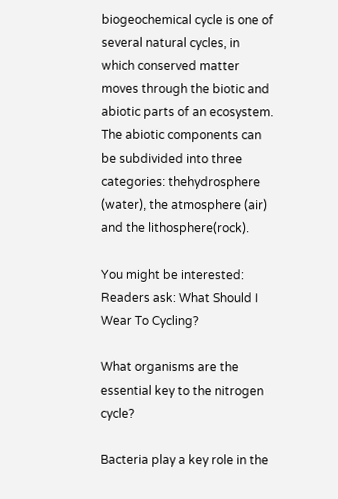biogeochemical cycle is one of several natural cycles, in which conserved matter moves through the biotic and abiotic parts of an ecosystem. The abiotic components can be subdivided into three categories: thehydrosphere (water), the atmosphere (air) and the lithosphere(rock).

You might be interested:  Readers ask: What Should I Wear To Cycling?

What organisms are the essential key to the nitrogen cycle?

Bacteria play a key role in the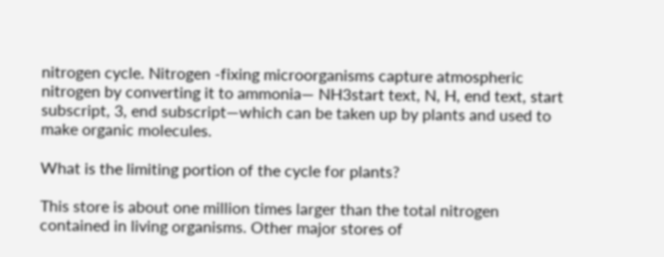nitrogen cycle. Nitrogen -fixing microorganisms capture atmospheric nitrogen by converting it to ammonia— NH3start text, N, H, end text, start subscript, 3, end subscript—which can be taken up by plants and used to make organic molecules.

What is the limiting portion of the cycle for plants?

This store is about one million times larger than the total nitrogen contained in living organisms. Other major stores of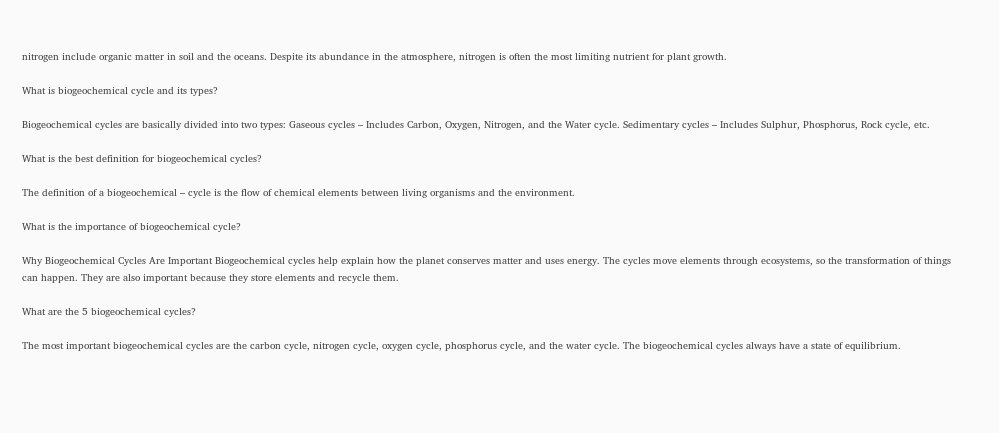nitrogen include organic matter in soil and the oceans. Despite its abundance in the atmosphere, nitrogen is often the most limiting nutrient for plant growth.

What is biogeochemical cycle and its types?

Biogeochemical cycles are basically divided into two types: Gaseous cycles – Includes Carbon, Oxygen, Nitrogen, and the Water cycle. Sedimentary cycles – Includes Sulphur, Phosphorus, Rock cycle, etc.

What is the best definition for biogeochemical cycles?

The definition of a biogeochemical – cycle is the flow of chemical elements between living organisms and the environment.

What is the importance of biogeochemical cycle?

Why Biogeochemical Cycles Are Important Biogeochemical cycles help explain how the planet conserves matter and uses energy. The cycles move elements through ecosystems, so the transformation of things can happen. They are also important because they store elements and recycle them.

What are the 5 biogeochemical cycles?

The most important biogeochemical cycles are the carbon cycle, nitrogen cycle, oxygen cycle, phosphorus cycle, and the water cycle. The biogeochemical cycles always have a state of equilibrium.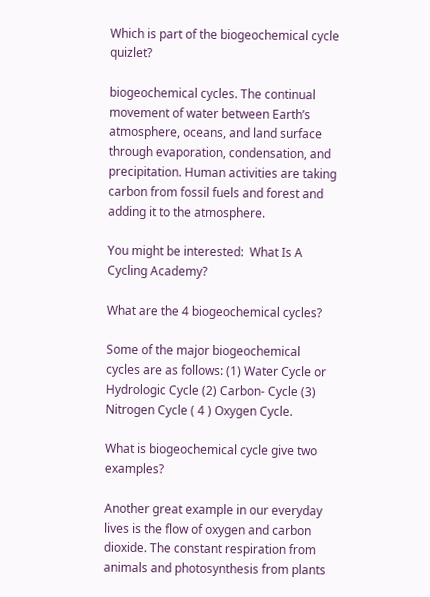Which is part of the biogeochemical cycle quizlet?

biogeochemical cycles. The continual movement of water between Earth’s atmosphere, oceans, and land surface through evaporation, condensation, and precipitation. Human activities are taking carbon from fossil fuels and forest and adding it to the atmosphere.

You might be interested:  What Is A Cycling Academy?

What are the 4 biogeochemical cycles?

Some of the major biogeochemical cycles are as follows: (1) Water Cycle or Hydrologic Cycle (2) Carbon- Cycle (3) Nitrogen Cycle ( 4 ) Oxygen Cycle.

What is biogeochemical cycle give two examples?

Another great example in our everyday lives is the flow of oxygen and carbon dioxide. The constant respiration from animals and photosynthesis from plants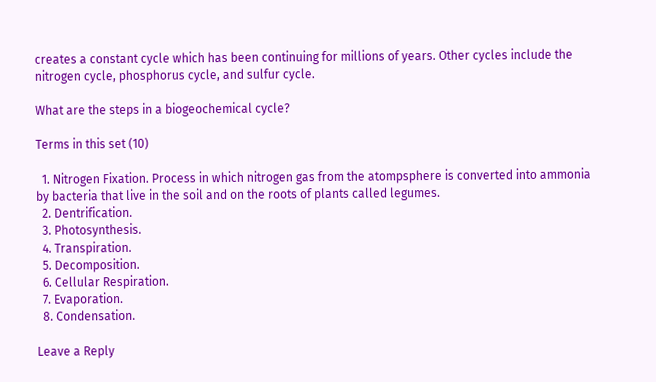creates a constant cycle which has been continuing for millions of years. Other cycles include the nitrogen cycle, phosphorus cycle, and sulfur cycle.

What are the steps in a biogeochemical cycle?

Terms in this set (10)

  1. Nitrogen Fixation. Process in which nitrogen gas from the atompsphere is converted into ammonia by bacteria that live in the soil and on the roots of plants called legumes.
  2. Dentrification.
  3. Photosynthesis.
  4. Transpiration.
  5. Decomposition.
  6. Cellular Respiration.
  7. Evaporation.
  8. Condensation.

Leave a Reply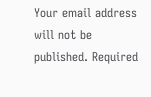Your email address will not be published. Required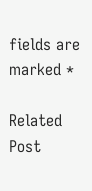fields are marked *

Related Post